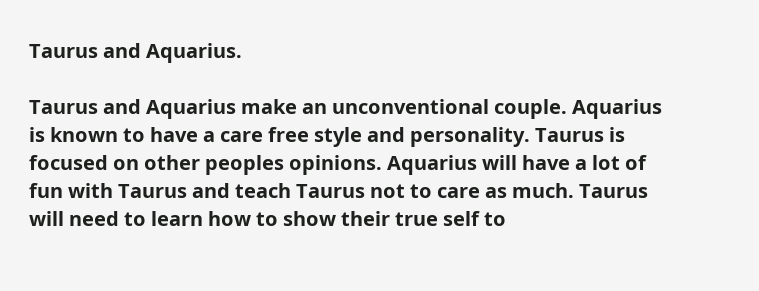Taurus and Aquarius.

Taurus and Aquarius make an unconventional couple. Aquarius is known to have a care free style and personality. Taurus is focused on other peoples opinions. Aquarius will have a lot of fun with Taurus and teach Taurus not to care as much. Taurus will need to learn how to show their true self to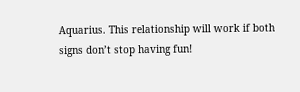Aquarius. This relationship will work if both signs don’t stop having fun!